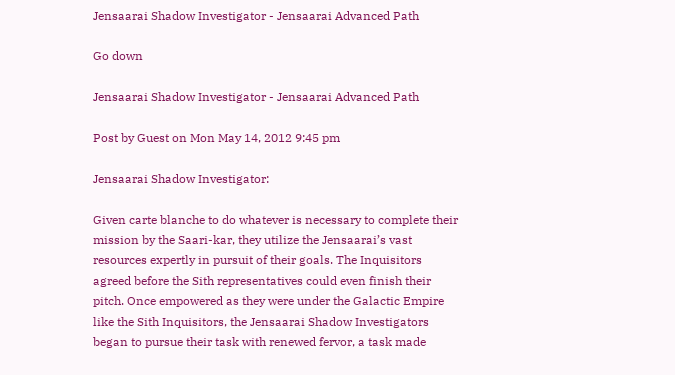Jensaarai Shadow Investigator - Jensaarai Advanced Path

Go down

Jensaarai Shadow Investigator - Jensaarai Advanced Path

Post by Guest on Mon May 14, 2012 9:45 pm

Jensaarai Shadow Investigator:

Given carte blanche to do whatever is necessary to complete their mission by the Saari-kar, they utilize the Jensaarai’s vast resources expertly in pursuit of their goals. The Inquisitors agreed before the Sith representatives could even finish their pitch. Once empowered as they were under the Galactic Empire like the Sith Inquisitors, the Jensaarai Shadow Investigators began to pursue their task with renewed fervor, a task made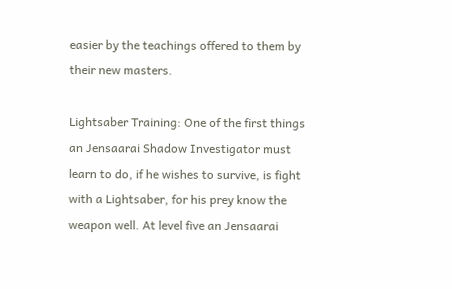easier by the teachings offered to them by their new masters.

Lightsaber Training: One of the first things an Jensaarai Shadow Investigator must learn to do, if he wishes to survive, is fight with a Lightsaber, for his prey know the weapon well. At level five an Jensaarai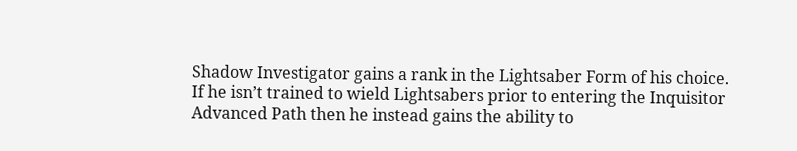Shadow Investigator gains a rank in the Lightsaber Form of his choice. If he isn’t trained to wield Lightsabers prior to entering the Inquisitor Advanced Path then he instead gains the ability to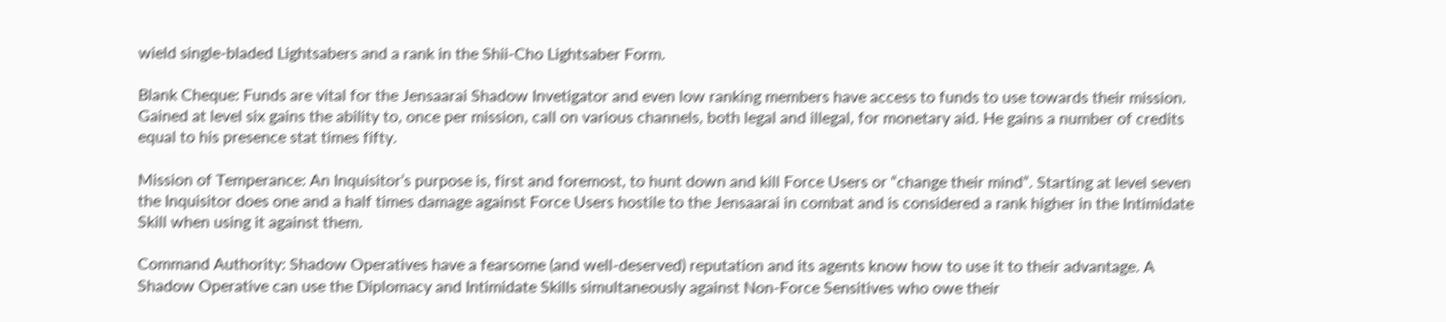wield single-bladed Lightsabers and a rank in the Shii-Cho Lightsaber Form.

Blank Cheque: Funds are vital for the Jensaarai Shadow Invetigator and even low ranking members have access to funds to use towards their mission. Gained at level six gains the ability to, once per mission, call on various channels, both legal and illegal, for monetary aid. He gains a number of credits equal to his presence stat times fifty.

Mission of Temperance: An Inquisitor’s purpose is, first and foremost, to hunt down and kill Force Users or “change their mind”. Starting at level seven the Inquisitor does one and a half times damage against Force Users hostile to the Jensaarai in combat and is considered a rank higher in the Intimidate Skill when using it against them.

Command Authority: Shadow Operatives have a fearsome (and well-deserved) reputation and its agents know how to use it to their advantage. A Shadow Operative can use the Diplomacy and Intimidate Skills simultaneously against Non-Force Sensitives who owe their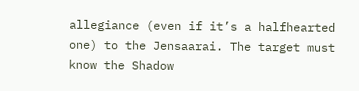allegiance (even if it’s a halfhearted one) to the Jensaarai. The target must know the Shadow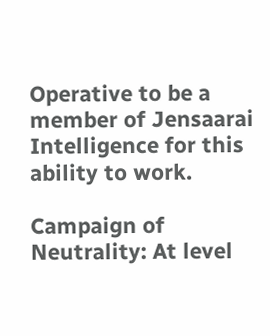Operative to be a member of Jensaarai Intelligence for this ability to work.

Campaign of Neutrality: At level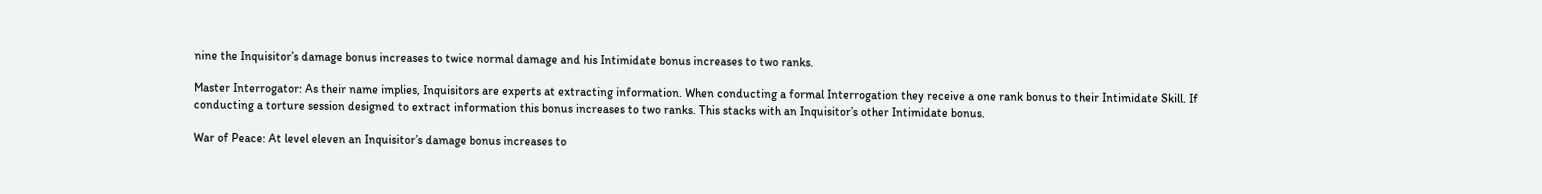nine the Inquisitor’s damage bonus increases to twice normal damage and his Intimidate bonus increases to two ranks.

Master Interrogator: As their name implies, Inquisitors are experts at extracting information. When conducting a formal Interrogation they receive a one rank bonus to their Intimidate Skill. If conducting a torture session designed to extract information this bonus increases to two ranks. This stacks with an Inquisitor’s other Intimidate bonus.

War of Peace: At level eleven an Inquisitor’s damage bonus increases to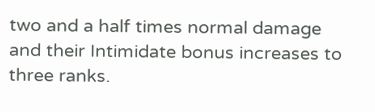two and a half times normal damage and their Intimidate bonus increases to three ranks.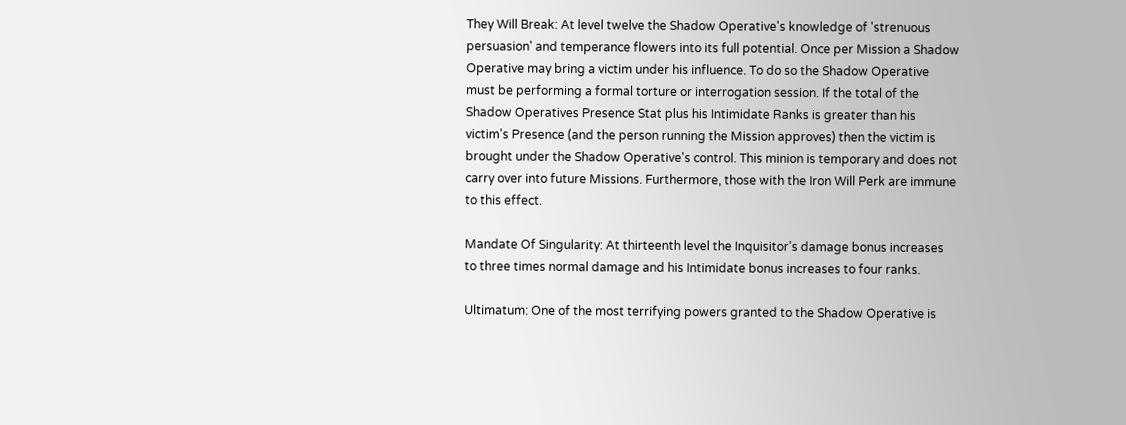They Will Break: At level twelve the Shadow Operative's knowledge of 'strenuous persuasion' and temperance flowers into its full potential. Once per Mission a Shadow Operative may bring a victim under his influence. To do so the Shadow Operative must be performing a formal torture or interrogation session. If the total of the Shadow Operatives Presence Stat plus his Intimidate Ranks is greater than his victim's Presence (and the person running the Mission approves) then the victim is brought under the Shadow Operative's control. This minion is temporary and does not carry over into future Missions. Furthermore, those with the Iron Will Perk are immune to this effect.

Mandate Of Singularity: At thirteenth level the Inquisitor’s damage bonus increases to three times normal damage and his Intimidate bonus increases to four ranks.

Ultimatum: One of the most terrifying powers granted to the Shadow Operative is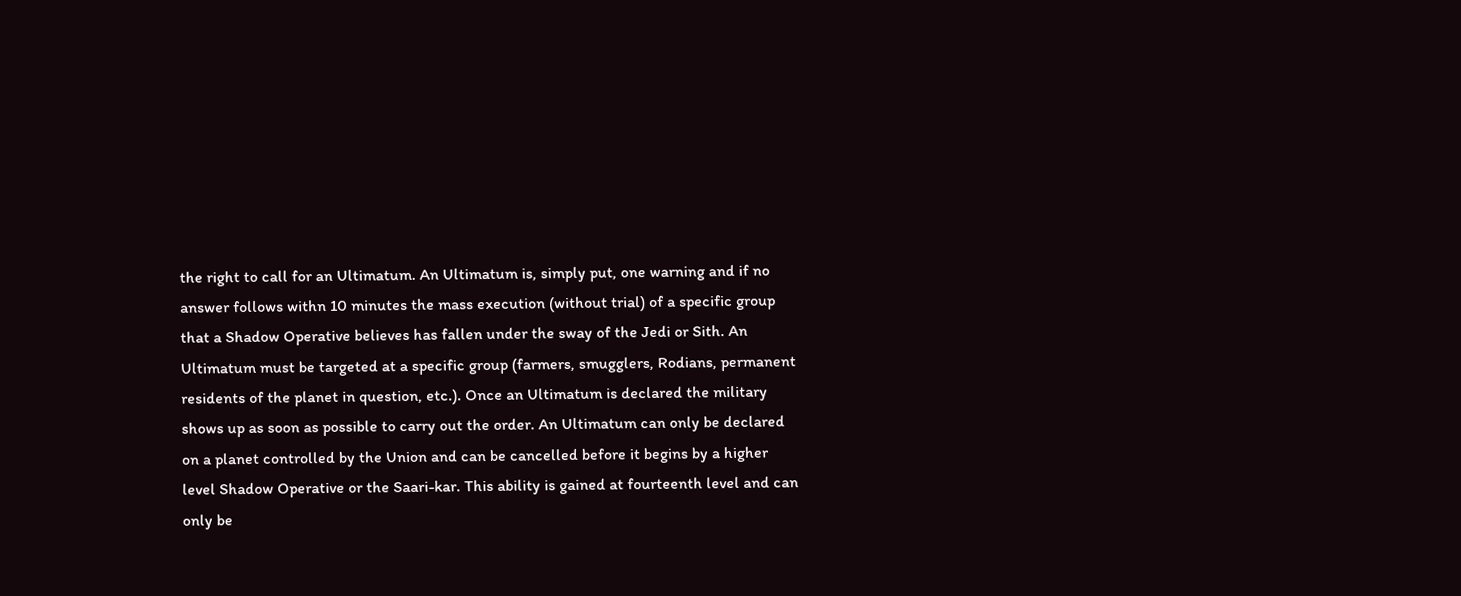the right to call for an Ultimatum. An Ultimatum is, simply put, one warning and if no answer follows withn 10 minutes the mass execution (without trial) of a specific group that a Shadow Operative believes has fallen under the sway of the Jedi or Sith. An Ultimatum must be targeted at a specific group (farmers, smugglers, Rodians, permanent residents of the planet in question, etc.). Once an Ultimatum is declared the military shows up as soon as possible to carry out the order. An Ultimatum can only be declared on a planet controlled by the Union and can be cancelled before it begins by a higher level Shadow Operative or the Saari-kar. This ability is gained at fourteenth level and can only be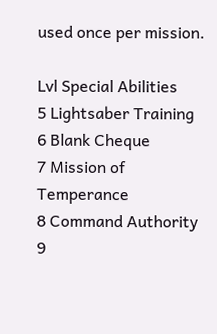used once per mission.

Lvl Special Abilities
5 Lightsaber Training
6 Blank Cheque
7 Mission of Temperance
8 Command Authority
9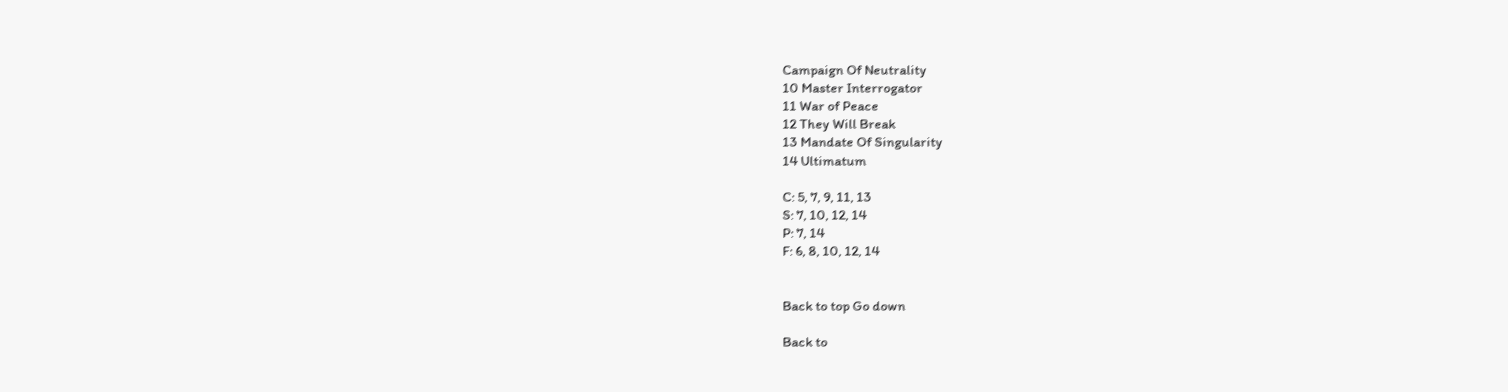Campaign Of Neutrality
10 Master Interrogator
11 War of Peace
12 They Will Break
13 Mandate Of Singularity
14 Ultimatum

C: 5, 7, 9, 11, 13
S: 7, 10, 12, 14
P: 7, 14
F: 6, 8, 10, 12, 14


Back to top Go down

Back to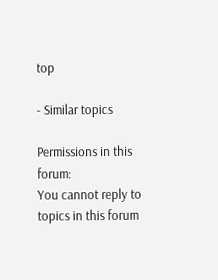top

- Similar topics

Permissions in this forum:
You cannot reply to topics in this forum